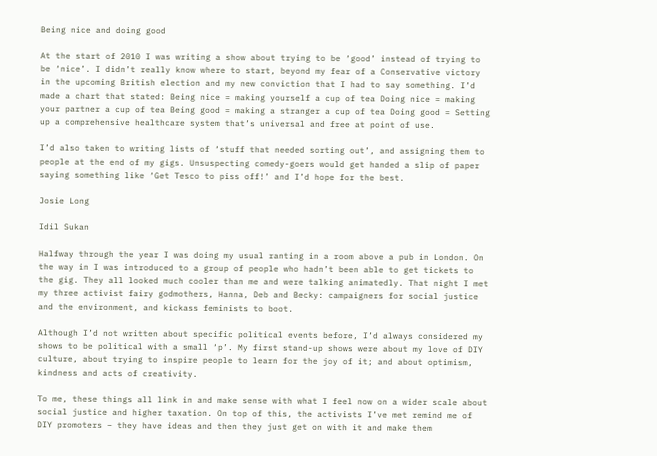Being nice and doing good

At the start of 2010 I was writing a show about trying to be ‘good’ instead of trying to be ‘nice’. I didn’t really know where to start, beyond my fear of a Conservative victory in the upcoming British election and my new conviction that I had to say something. I’d made a chart that stated: Being nice = making yourself a cup of tea Doing nice = making your partner a cup of tea Being good = making a stranger a cup of tea Doing good = Setting up a comprehensive healthcare system that’s universal and free at point of use.

I’d also taken to writing lists of ‘stuff that needed sorting out’, and assigning them to people at the end of my gigs. Unsuspecting comedy-goers would get handed a slip of paper saying something like ‘Get Tesco to piss off!’ and I’d hope for the best.

Josie Long

Idil Sukan

Halfway through the year I was doing my usual ranting in a room above a pub in London. On the way in I was introduced to a group of people who hadn’t been able to get tickets to the gig. They all looked much cooler than me and were talking animatedly. That night I met my three activist fairy godmothers, Hanna, Deb and Becky: campaigners for social justice and the environment, and kickass feminists to boot.

Although I’d not written about specific political events before, I’d always considered my shows to be political with a small ‘p’. My first stand-up shows were about my love of DIY culture, about trying to inspire people to learn for the joy of it; and about optimism, kindness and acts of creativity.

To me, these things all link in and make sense with what I feel now on a wider scale about social justice and higher taxation. On top of this, the activists I’ve met remind me of DIY promoters – they have ideas and then they just get on with it and make them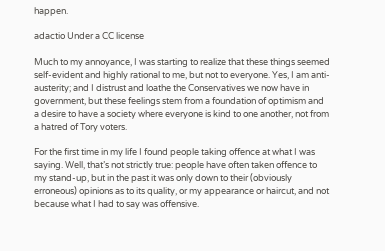happen.

adactio Under a CC license

Much to my annoyance, I was starting to realize that these things seemed self-evident and highly rational to me, but not to everyone. Yes, I am anti-austerity; and I distrust and loathe the Conservatives we now have in government, but these feelings stem from a foundation of optimism and a desire to have a society where everyone is kind to one another, not from a hatred of Tory voters.

For the first time in my life I found people taking offence at what I was saying. Well, that’s not strictly true: people have often taken offence to my stand-up, but in the past it was only down to their (obviously erroneous) opinions as to its quality, or my appearance or haircut, and not because what I had to say was offensive.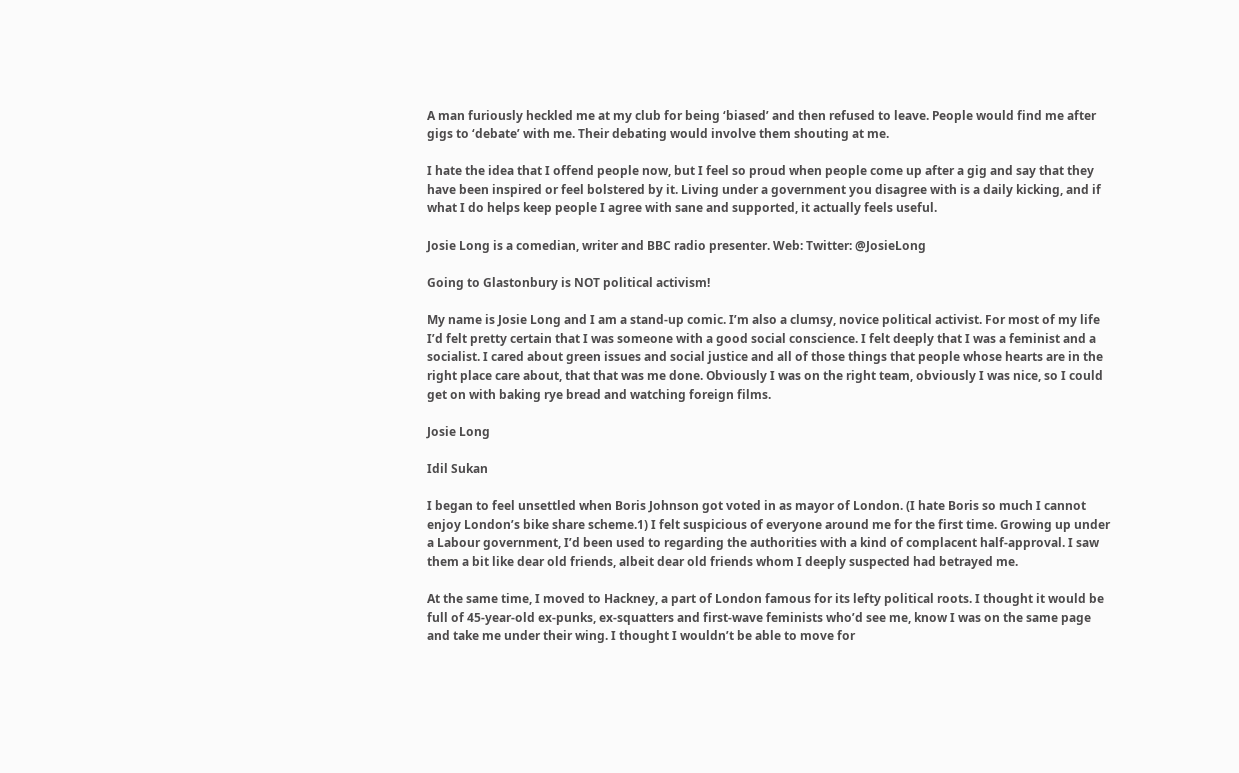A man furiously heckled me at my club for being ‘biased’ and then refused to leave. People would find me after gigs to ‘debate’ with me. Their debating would involve them shouting at me.

I hate the idea that I offend people now, but I feel so proud when people come up after a gig and say that they have been inspired or feel bolstered by it. Living under a government you disagree with is a daily kicking, and if what I do helps keep people I agree with sane and supported, it actually feels useful.

Josie Long is a comedian, writer and BBC radio presenter. Web: Twitter: @JosieLong

Going to Glastonbury is NOT political activism!

My name is Josie Long and I am a stand-up comic. I’m also a clumsy, novice political activist. For most of my life I’d felt pretty certain that I was someone with a good social conscience. I felt deeply that I was a feminist and a socialist. I cared about green issues and social justice and all of those things that people whose hearts are in the right place care about, that that was me done. Obviously I was on the right team, obviously I was nice, so I could get on with baking rye bread and watching foreign films.

Josie Long

Idil Sukan

I began to feel unsettled when Boris Johnson got voted in as mayor of London. (I hate Boris so much I cannot enjoy London’s bike share scheme.1) I felt suspicious of everyone around me for the first time. Growing up under a Labour government, I’d been used to regarding the authorities with a kind of complacent half-approval. I saw them a bit like dear old friends, albeit dear old friends whom I deeply suspected had betrayed me.

At the same time, I moved to Hackney, a part of London famous for its lefty political roots. I thought it would be full of 45-year-old ex-punks, ex-squatters and first-wave feminists who’d see me, know I was on the same page and take me under their wing. I thought I wouldn’t be able to move for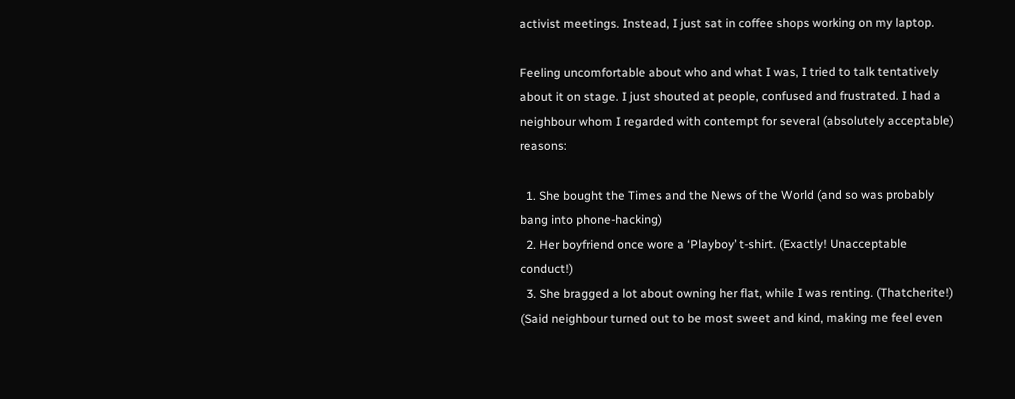activist meetings. Instead, I just sat in coffee shops working on my laptop.

Feeling uncomfortable about who and what I was, I tried to talk tentatively about it on stage. I just shouted at people, confused and frustrated. I had a neighbour whom I regarded with contempt for several (absolutely acceptable) reasons:

  1. She bought the Times and the News of the World (and so was probably bang into phone-hacking)
  2. Her boyfriend once wore a ‘Playboy’ t-shirt. (Exactly! Unacceptable conduct!)
  3. She bragged a lot about owning her flat, while I was renting. (Thatcherite!) (Said neighbour turned out to be most sweet and kind, making me feel even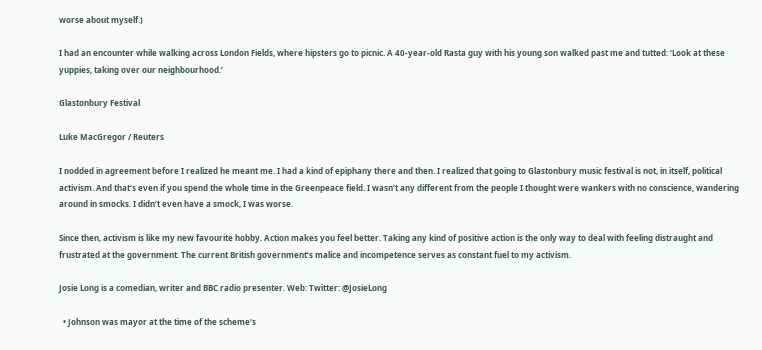worse about myself.)

I had an encounter while walking across London Fields, where hipsters go to picnic. A 40-year-old Rasta guy with his young son walked past me and tutted: ‘Look at these yuppies, taking over our neighbourhood.’

Glastonbury Festival

Luke MacGregor / Reuters

I nodded in agreement before I realized he meant me. I had a kind of epiphany there and then. I realized that going to Glastonbury music festival is not, in itself, political activism. And that’s even if you spend the whole time in the Greenpeace field. I wasn’t any different from the people I thought were wankers with no conscience, wandering around in smocks. I didn’t even have a smock, I was worse.

Since then, activism is like my new favourite hobby. Action makes you feel better. Taking any kind of positive action is the only way to deal with feeling distraught and frustrated at the government. The current British government’s malice and incompetence serves as constant fuel to my activism.

Josie Long is a comedian, writer and BBC radio presenter. Web: Twitter: @JosieLong

  • Johnson was mayor at the time of the scheme’s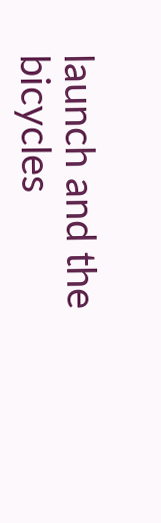launch and the bicycles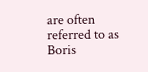are often referred to as Boris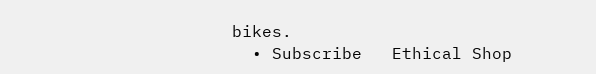bikes.
  • Subscribe   Ethical Shop